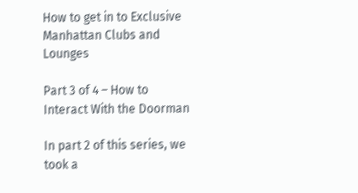How to get in to Exclusive Manhattan Clubs and Lounges

Part 3 of 4 – How to Interact With the Doorman

In part 2 of this series, we took a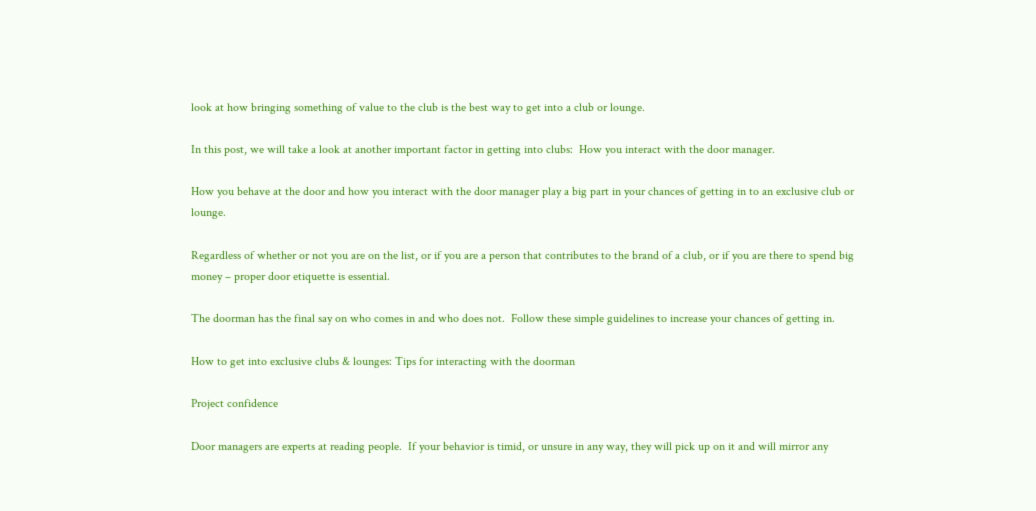look at how bringing something of value to the club is the best way to get into a club or lounge.

In this post, we will take a look at another important factor in getting into clubs:  How you interact with the door manager.

How you behave at the door and how you interact with the door manager play a big part in your chances of getting in to an exclusive club or lounge.

Regardless of whether or not you are on the list, or if you are a person that contributes to the brand of a club, or if you are there to spend big money – proper door etiquette is essential.

The doorman has the final say on who comes in and who does not.  Follow these simple guidelines to increase your chances of getting in.

How to get into exclusive clubs & lounges: Tips for interacting with the doorman

Project confidence

Door managers are experts at reading people.  If your behavior is timid, or unsure in any way, they will pick up on it and will mirror any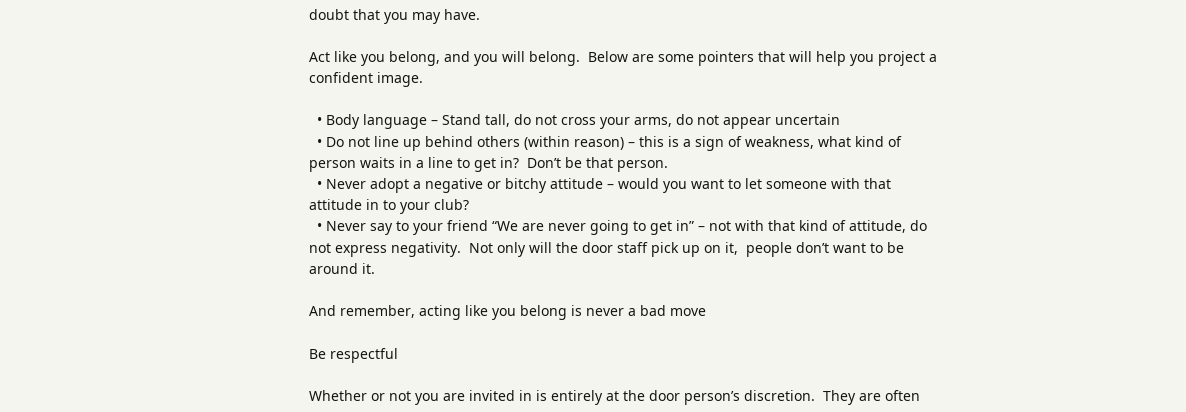doubt that you may have.

Act like you belong, and you will belong.  Below are some pointers that will help you project a confident image.

  • Body language – Stand tall, do not cross your arms, do not appear uncertain
  • Do not line up behind others (within reason) – this is a sign of weakness, what kind of person waits in a line to get in?  Don’t be that person.
  • Never adopt a negative or bitchy attitude – would you want to let someone with that attitude in to your club?
  • Never say to your friend “We are never going to get in” – not with that kind of attitude, do not express negativity.  Not only will the door staff pick up on it,  people don’t want to be around it.

And remember, acting like you belong is never a bad move

Be respectful

Whether or not you are invited in is entirely at the door person’s discretion.  They are often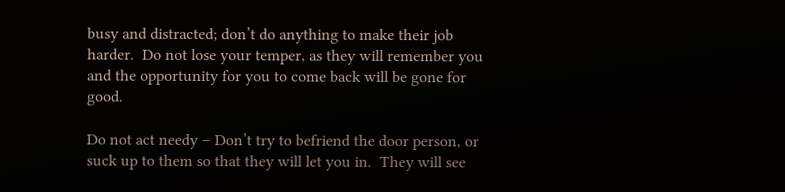busy and distracted; don’t do anything to make their job harder.  Do not lose your temper, as they will remember you and the opportunity for you to come back will be gone for good.

Do not act needy – Don’t try to befriend the door person, or suck up to them so that they will let you in.  They will see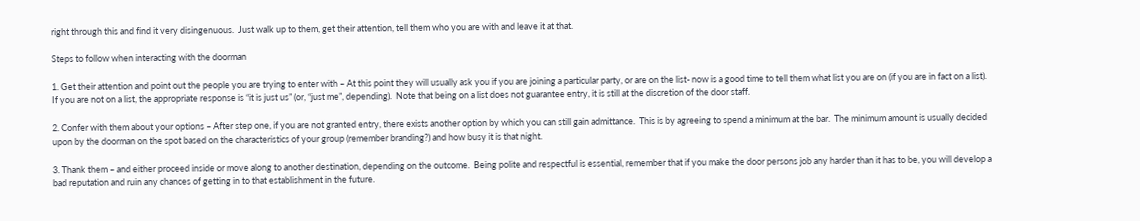right through this and find it very disingenuous.  Just walk up to them, get their attention, tell them who you are with and leave it at that.

Steps to follow when interacting with the doorman

1. Get their attention and point out the people you are trying to enter with – At this point they will usually ask you if you are joining a particular party, or are on the list- now is a good time to tell them what list you are on (if you are in fact on a list).  If you are not on a list, the appropriate response is “it is just us” (or, “just me”, depending).  Note that being on a list does not guarantee entry, it is still at the discretion of the door staff.

2. Confer with them about your options – After step one, if you are not granted entry, there exists another option by which you can still gain admittance.  This is by agreeing to spend a minimum at the bar.  The minimum amount is usually decided upon by the doorman on the spot based on the characteristics of your group (remember branding?) and how busy it is that night.

3. Thank them – and either proceed inside or move along to another destination, depending on the outcome.  Being polite and respectful is essential, remember that if you make the door persons job any harder than it has to be, you will develop a bad reputation and ruin any chances of getting in to that establishment in the future.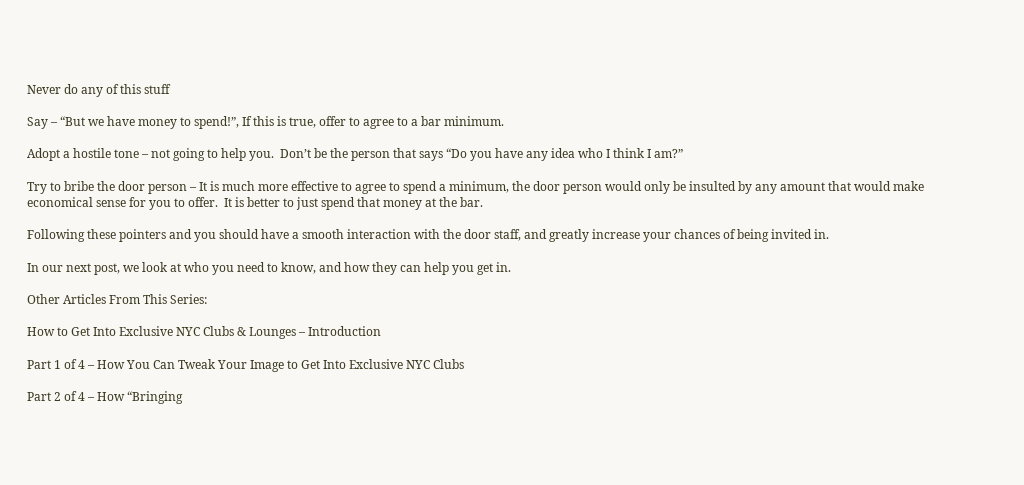Never do any of this stuff

Say – “But we have money to spend!”, If this is true, offer to agree to a bar minimum.

Adopt a hostile tone – not going to help you.  Don’t be the person that says “Do you have any idea who I think I am?”

Try to bribe the door person – It is much more effective to agree to spend a minimum, the door person would only be insulted by any amount that would make economical sense for you to offer.  It is better to just spend that money at the bar.

Following these pointers and you should have a smooth interaction with the door staff, and greatly increase your chances of being invited in.

In our next post, we look at who you need to know, and how they can help you get in.

Other Articles From This Series:

How to Get Into Exclusive NYC Clubs & Lounges – Introduction

Part 1 of 4 – How You Can Tweak Your Image to Get Into Exclusive NYC Clubs

Part 2 of 4 – How “Bringing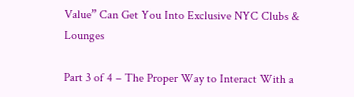Value” Can Get You Into Exclusive NYC Clubs & Lounges

Part 3 of 4 – The Proper Way to Interact With a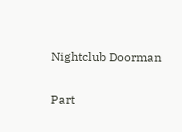Nightclub Doorman

Part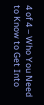4 of 4 – Who You Need to Know to Get Into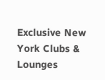Exclusive New York Clubs & Lounges